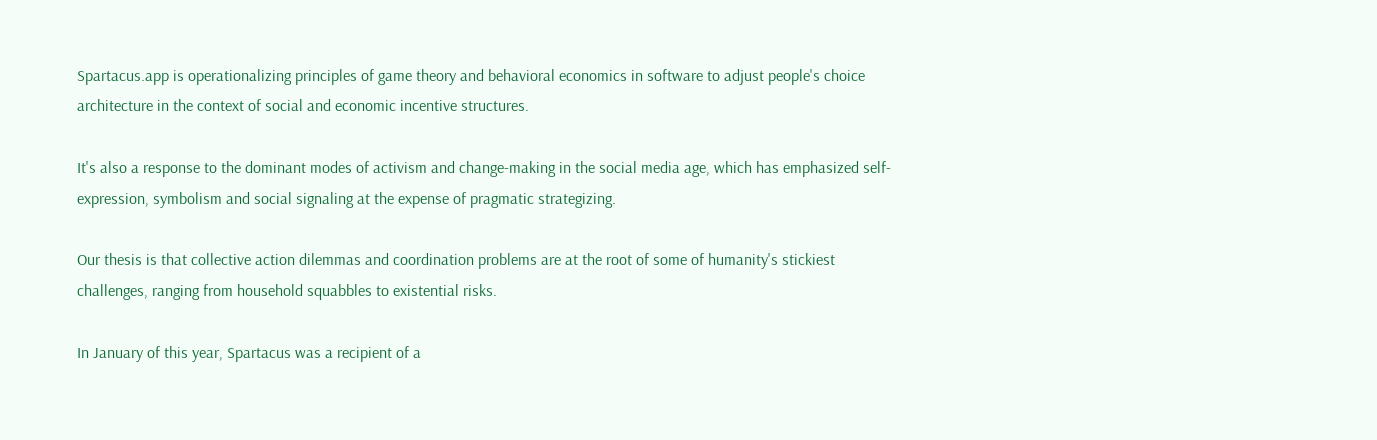Spartacus.app is operationalizing principles of game theory and behavioral economics in software to adjust people's choice architecture in the context of social and economic incentive structures.

It's also a response to the dominant modes of activism and change-making in the social media age, which has emphasized self-expression, symbolism and social signaling at the expense of pragmatic strategizing.

Our thesis is that collective action dilemmas and coordination problems are at the root of some of humanity's stickiest challenges, ranging from household squabbles to existential risks.

In January of this year, Spartacus was a recipient of a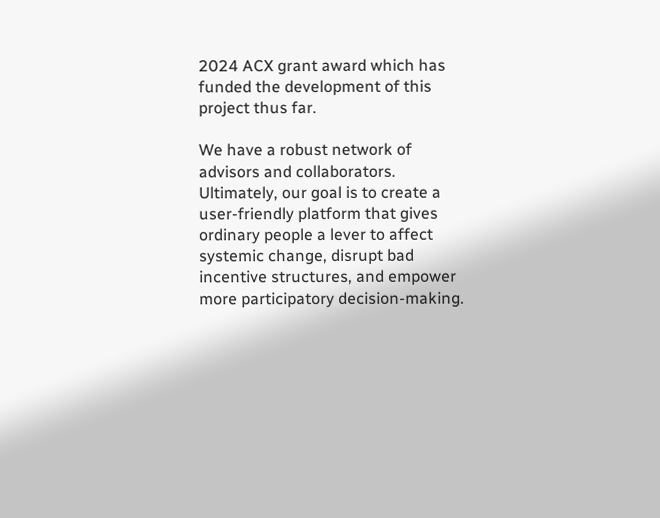2024 ACX grant award which has funded the development of this project thus far.

We have a robust network of advisors and collaborators. Ultimately, our goal is to create a user-friendly platform that gives ordinary people a lever to affect systemic change, disrupt bad incentive structures, and empower more participatory decision-making.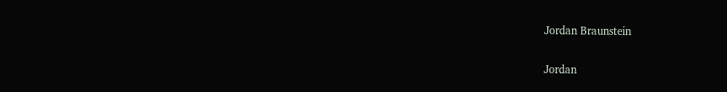Jordan Braunstein

Jordan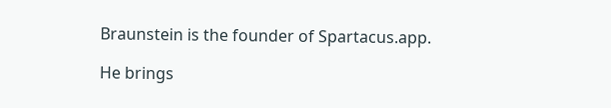Braunstein is the founder of Spartacus.app.

He brings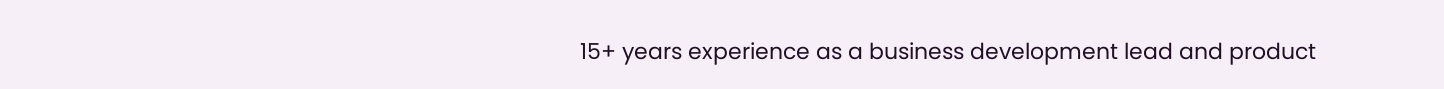15+ years experience as a business development lead and product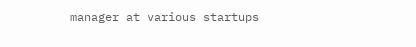manager at various startups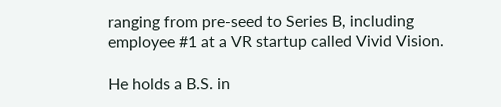ranging from pre-seed to Series B, including employee #1 at a VR startup called Vivid Vision.

He holds a B.S. in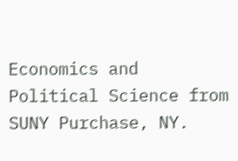Economics and Political Science from SUNY Purchase, NY.